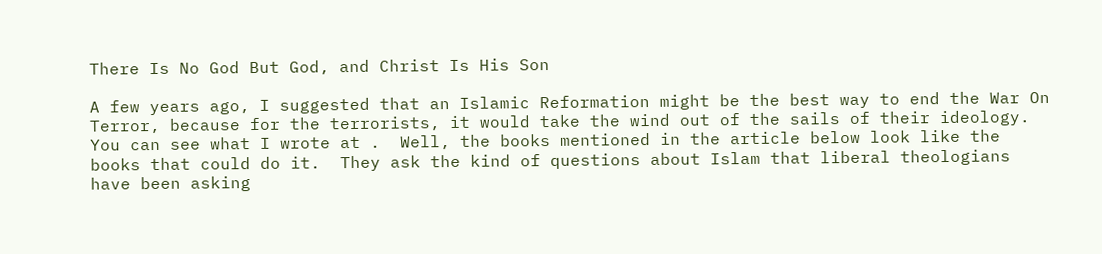There Is No God But God, and Christ Is His Son

A few years ago, I suggested that an Islamic Reformation might be the best way to end the War On Terror, because for the terrorists, it would take the wind out of the sails of their ideology. You can see what I wrote at .  Well, the books mentioned in the article below look like the books that could do it.  They ask the kind of questions about Islam that liberal theologians have been asking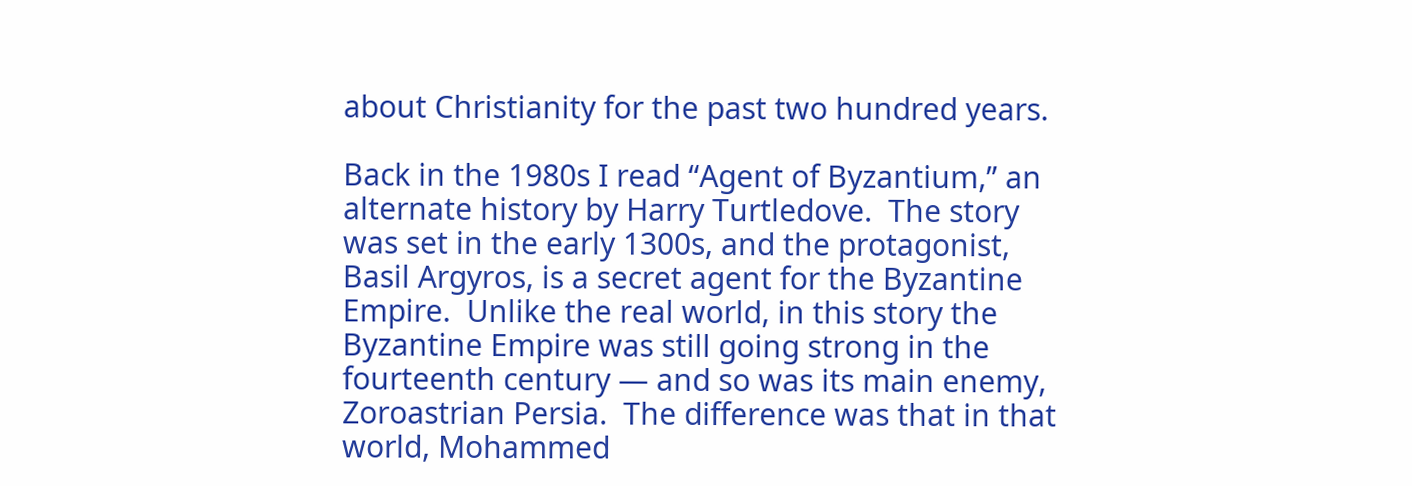about Christianity for the past two hundred years.

Back in the 1980s I read “Agent of Byzantium,” an alternate history by Harry Turtledove.  The story was set in the early 1300s, and the protagonist, Basil Argyros, is a secret agent for the Byzantine Empire.  Unlike the real world, in this story the Byzantine Empire was still going strong in the fourteenth century — and so was its main enemy, Zoroastrian Persia.  The difference was that in that world, Mohammed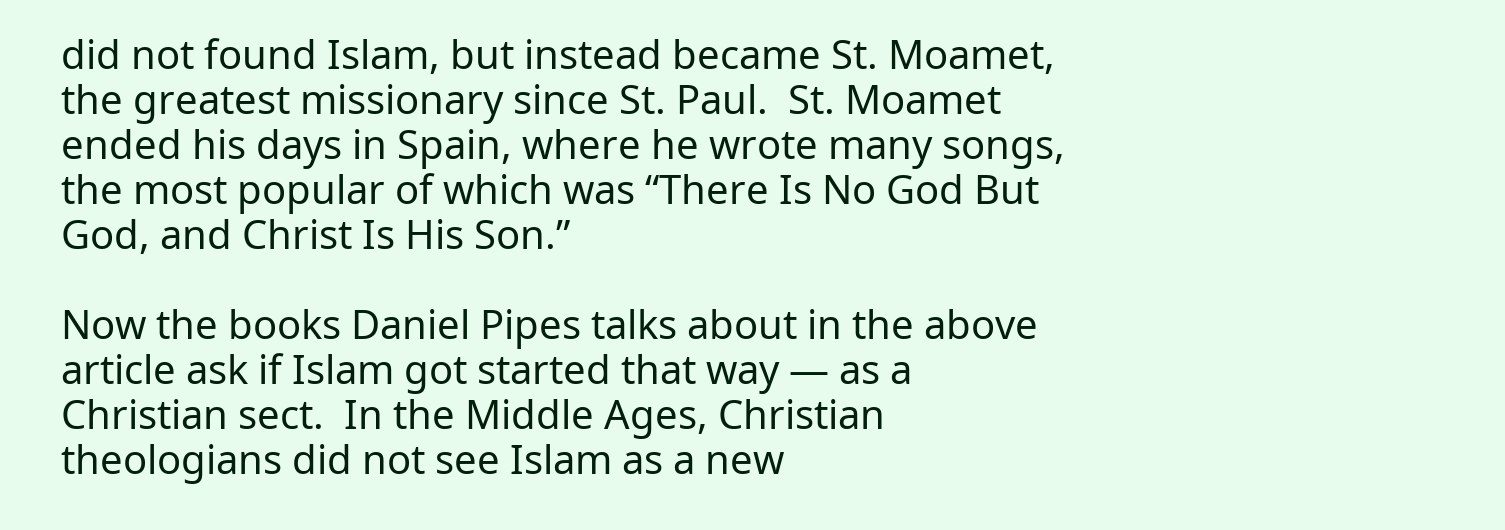did not found Islam, but instead became St. Moamet, the greatest missionary since St. Paul.  St. Moamet ended his days in Spain, where he wrote many songs, the most popular of which was “There Is No God But God, and Christ Is His Son.”

Now the books Daniel Pipes talks about in the above article ask if Islam got started that way — as a Christian sect.  In the Middle Ages, Christian theologians did not see Islam as a new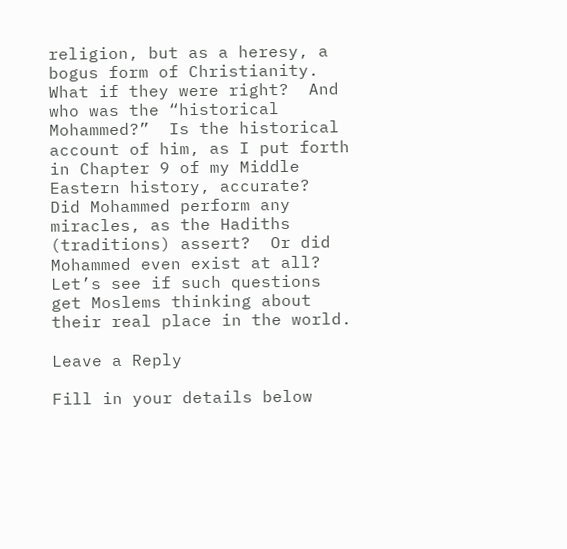religion, but as a heresy, a bogus form of Christianity.  What if they were right?  And who was the “historical Mohammed?”  Is the historical account of him, as I put forth in Chapter 9 of my Middle Eastern history, accurate?  Did Mohammed perform any miracles, as the Hadiths (traditions) assert?  Or did Mohammed even exist at all?  Let’s see if such questions get Moslems thinking about their real place in the world.

Leave a Reply

Fill in your details below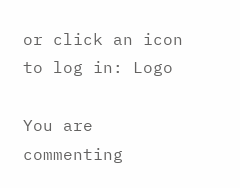or click an icon to log in: Logo

You are commenting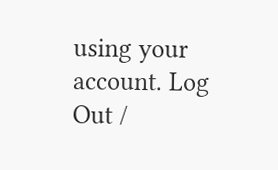using your account. Log Out /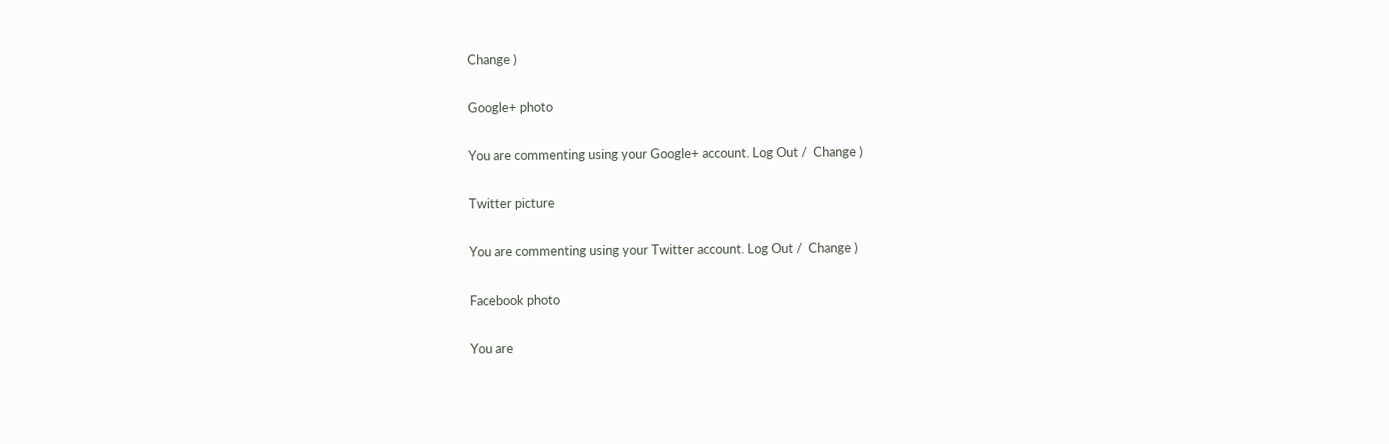Change )

Google+ photo

You are commenting using your Google+ account. Log Out /  Change )

Twitter picture

You are commenting using your Twitter account. Log Out /  Change )

Facebook photo

You are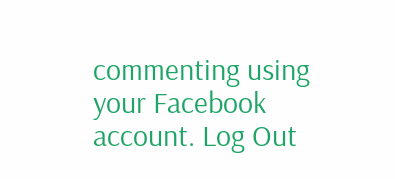commenting using your Facebook account. Log Out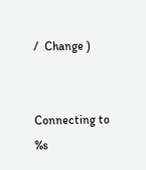/  Change )


Connecting to %s